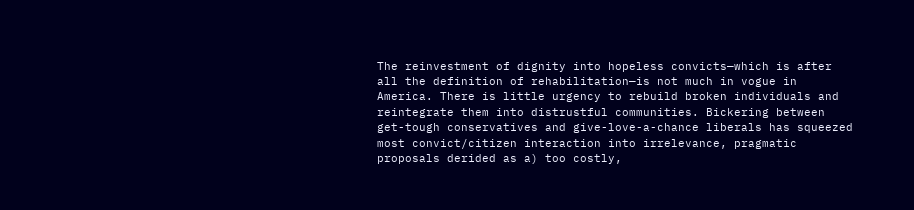The reinvestment of dignity into hopeless convicts—which is after all the definition of rehabilitation—is not much in vogue in America. There is little urgency to rebuild broken individuals and reintegrate them into distrustful communities. Bickering between get-tough conservatives and give-love-a-chance liberals has squeezed most convict/citizen interaction into irrelevance, pragmatic proposals derided as a) too costly,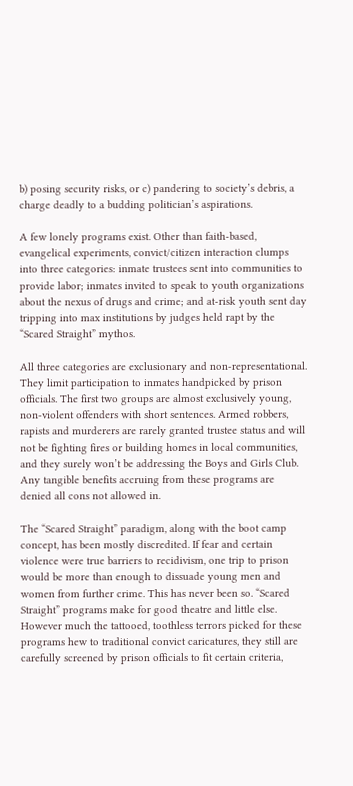b) posing security risks, or c) pandering to society’s debris, a charge deadly to a budding politician’s aspirations.

A few lonely programs exist. Other than faith-based, evangelical experiments, convict/citizen interaction clumps into three categories: inmate trustees sent into communities to provide labor; inmates invited to speak to youth organizations about the nexus of drugs and crime; and at-risk youth sent day tripping into max institutions by judges held rapt by the “Scared Straight” mythos.

All three categories are exclusionary and non-representational. They limit participation to inmates handpicked by prison officials. The first two groups are almost exclusively young, non-violent offenders with short sentences. Armed robbers, rapists and murderers are rarely granted trustee status and will not be fighting fires or building homes in local communities, and they surely won’t be addressing the Boys and Girls Club. Any tangible benefits accruing from these programs are denied all cons not allowed in.

The “Scared Straight” paradigm, along with the boot camp concept, has been mostly discredited. If fear and certain violence were true barriers to recidivism, one trip to prison would be more than enough to dissuade young men and women from further crime. This has never been so. “Scared Straight” programs make for good theatre and little else. However much the tattooed, toothless terrors picked for these programs hew to traditional convict caricatures, they still are carefully screened by prison officials to fit certain criteria,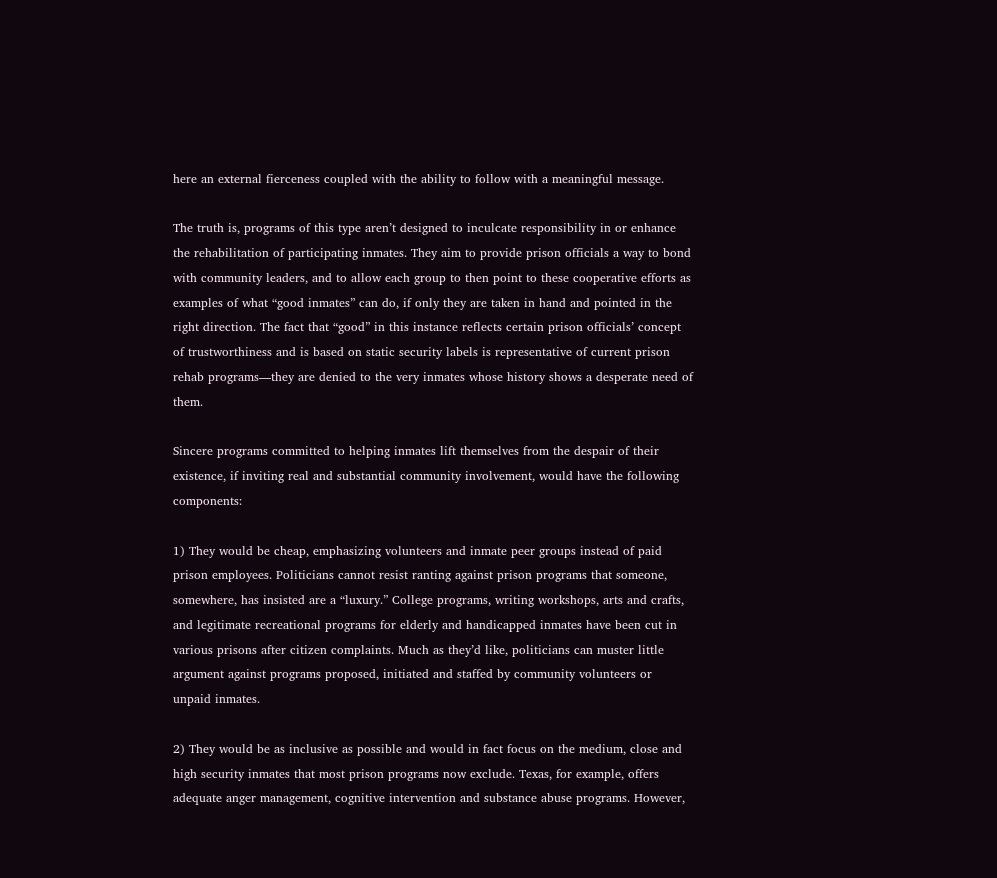here an external fierceness coupled with the ability to follow with a meaningful message.

The truth is, programs of this type aren’t designed to inculcate responsibility in or enhance the rehabilitation of participating inmates. They aim to provide prison officials a way to bond with community leaders, and to allow each group to then point to these cooperative efforts as examples of what “good inmates” can do, if only they are taken in hand and pointed in the right direction. The fact that “good” in this instance reflects certain prison officials’ concept of trustworthiness and is based on static security labels is representative of current prison rehab programs—they are denied to the very inmates whose history shows a desperate need of them.

Sincere programs committed to helping inmates lift themselves from the despair of their existence, if inviting real and substantial community involvement, would have the following components:

1) They would be cheap, emphasizing volunteers and inmate peer groups instead of paid prison employees. Politicians cannot resist ranting against prison programs that someone, somewhere, has insisted are a “luxury.” College programs, writing workshops, arts and crafts, and legitimate recreational programs for elderly and handicapped inmates have been cut in various prisons after citizen complaints. Much as they’d like, politicians can muster little argument against programs proposed, initiated and staffed by community volunteers or unpaid inmates.

2) They would be as inclusive as possible and would in fact focus on the medium, close and high security inmates that most prison programs now exclude. Texas, for example, offers adequate anger management, cognitive intervention and substance abuse programs. However,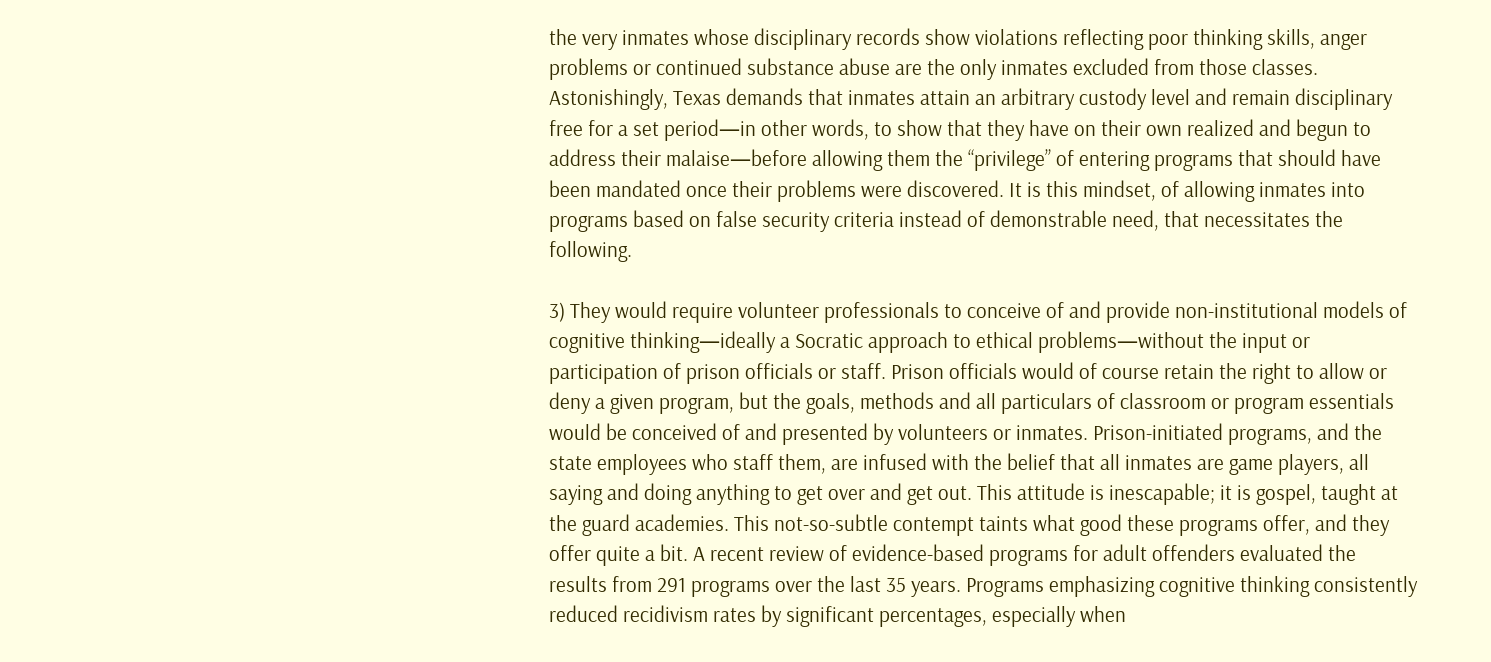the very inmates whose disciplinary records show violations reflecting poor thinking skills, anger problems or continued substance abuse are the only inmates excluded from those classes. Astonishingly, Texas demands that inmates attain an arbitrary custody level and remain disciplinary free for a set period—in other words, to show that they have on their own realized and begun to address their malaise—before allowing them the “privilege” of entering programs that should have been mandated once their problems were discovered. It is this mindset, of allowing inmates into programs based on false security criteria instead of demonstrable need, that necessitates the following.

3) They would require volunteer professionals to conceive of and provide non-institutional models of cognitive thinking—ideally a Socratic approach to ethical problems—without the input or participation of prison officials or staff. Prison officials would of course retain the right to allow or deny a given program, but the goals, methods and all particulars of classroom or program essentials would be conceived of and presented by volunteers or inmates. Prison-initiated programs, and the state employees who staff them, are infused with the belief that all inmates are game players, all saying and doing anything to get over and get out. This attitude is inescapable; it is gospel, taught at the guard academies. This not-so-subtle contempt taints what good these programs offer, and they offer quite a bit. A recent review of evidence-based programs for adult offenders evaluated the results from 291 programs over the last 35 years. Programs emphasizing cognitive thinking consistently reduced recidivism rates by significant percentages, especially when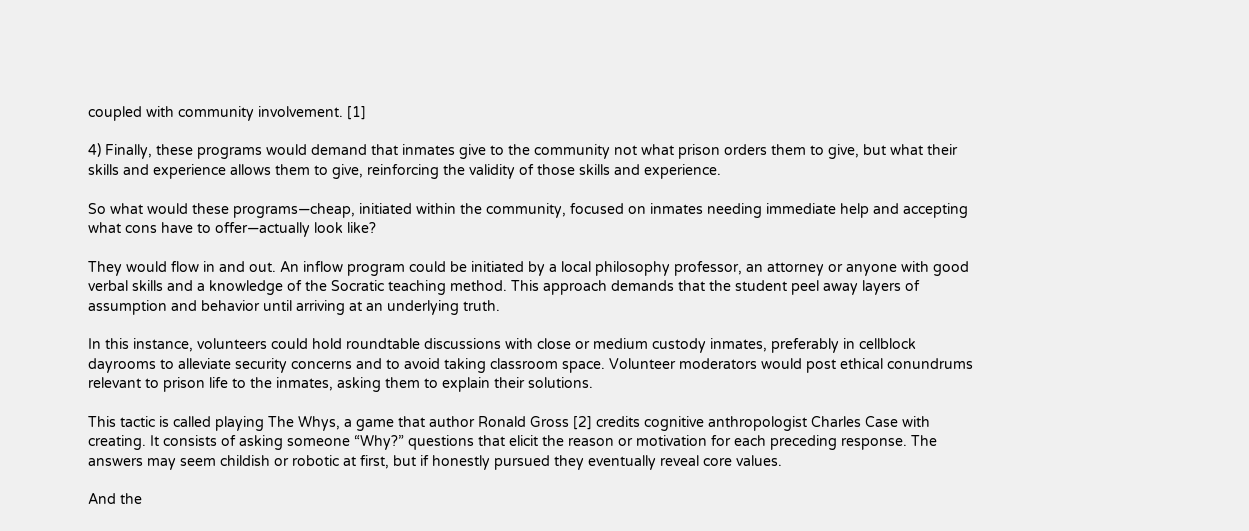coupled with community involvement. [1]

4) Finally, these programs would demand that inmates give to the community not what prison orders them to give, but what their skills and experience allows them to give, reinforcing the validity of those skills and experience.

So what would these programs—cheap, initiated within the community, focused on inmates needing immediate help and accepting what cons have to offer—actually look like?

They would flow in and out. An inflow program could be initiated by a local philosophy professor, an attorney or anyone with good verbal skills and a knowledge of the Socratic teaching method. This approach demands that the student peel away layers of assumption and behavior until arriving at an underlying truth.

In this instance, volunteers could hold roundtable discussions with close or medium custody inmates, preferably in cellblock dayrooms to alleviate security concerns and to avoid taking classroom space. Volunteer moderators would post ethical conundrums relevant to prison life to the inmates, asking them to explain their solutions.

This tactic is called playing The Whys, a game that author Ronald Gross [2] credits cognitive anthropologist Charles Case with creating. It consists of asking someone “Why?” questions that elicit the reason or motivation for each preceding response. The answers may seem childish or robotic at first, but if honestly pursued they eventually reveal core values.

And the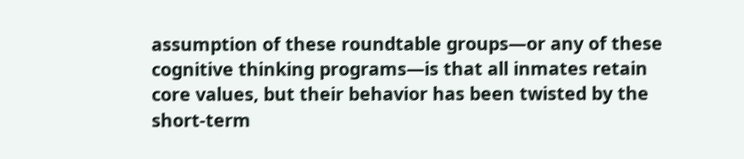assumption of these roundtable groups—or any of these cognitive thinking programs—is that all inmates retain core values, but their behavior has been twisted by the short-term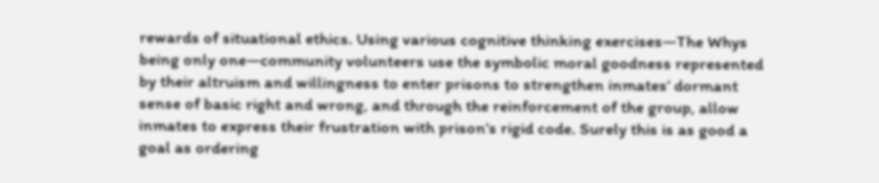rewards of situational ethics. Using various cognitive thinking exercises—The Whys being only one—community volunteers use the symbolic moral goodness represented by their altruism and willingness to enter prisons to strengthen inmates’ dormant sense of basic right and wrong, and through the reinforcement of the group, allow inmates to express their frustration with prison’s rigid code. Surely this is as good a goal as ordering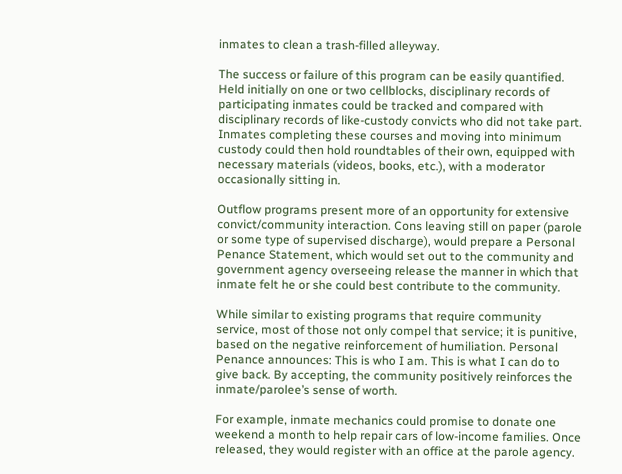inmates to clean a trash-filled alleyway.

The success or failure of this program can be easily quantified. Held initially on one or two cellblocks, disciplinary records of participating inmates could be tracked and compared with disciplinary records of like-custody convicts who did not take part. Inmates completing these courses and moving into minimum custody could then hold roundtables of their own, equipped with necessary materials (videos, books, etc.), with a moderator occasionally sitting in.

Outflow programs present more of an opportunity for extensive convict/community interaction. Cons leaving still on paper (parole or some type of supervised discharge), would prepare a Personal Penance Statement, which would set out to the community and government agency overseeing release the manner in which that inmate felt he or she could best contribute to the community.

While similar to existing programs that require community service, most of those not only compel that service; it is punitive, based on the negative reinforcement of humiliation. Personal Penance announces: This is who I am. This is what I can do to give back. By accepting, the community positively reinforces the inmate/parolee’s sense of worth.

For example, inmate mechanics could promise to donate one weekend a month to help repair cars of low-income families. Once released, they would register with an office at the parole agency.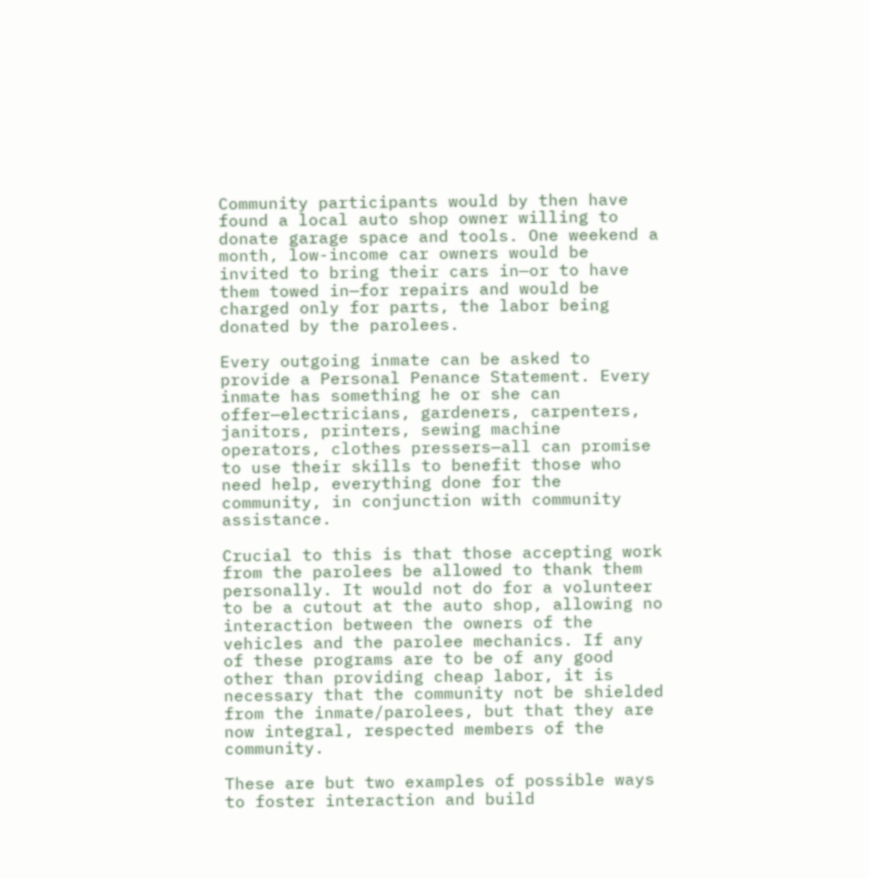Community participants would by then have found a local auto shop owner willing to donate garage space and tools. One weekend a month, low-income car owners would be invited to bring their cars in—or to have them towed in—for repairs and would be charged only for parts, the labor being donated by the parolees.

Every outgoing inmate can be asked to provide a Personal Penance Statement. Every inmate has something he or she can offer—electricians, gardeners, carpenters, janitors, printers, sewing machine operators, clothes pressers—all can promise to use their skills to benefit those who need help, everything done for the community, in conjunction with community assistance.

Crucial to this is that those accepting work from the parolees be allowed to thank them personally. It would not do for a volunteer to be a cutout at the auto shop, allowing no interaction between the owners of the vehicles and the parolee mechanics. If any of these programs are to be of any good other than providing cheap labor, it is necessary that the community not be shielded from the inmate/parolees, but that they are now integral, respected members of the community.

These are but two examples of possible ways to foster interaction and build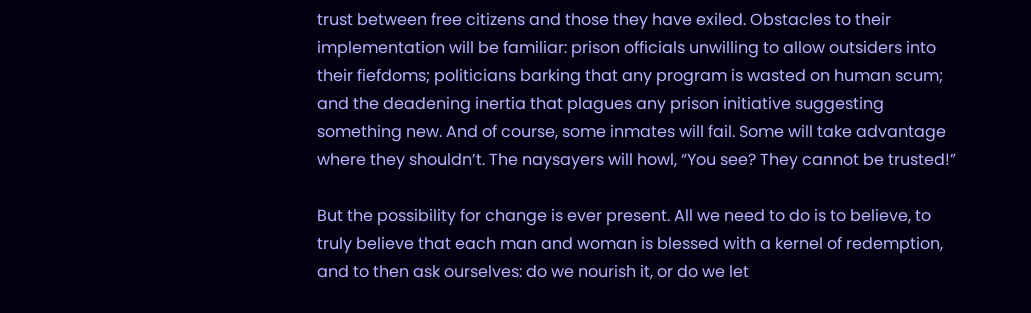trust between free citizens and those they have exiled. Obstacles to their implementation will be familiar: prison officials unwilling to allow outsiders into their fiefdoms; politicians barking that any program is wasted on human scum; and the deadening inertia that plagues any prison initiative suggesting something new. And of course, some inmates will fail. Some will take advantage where they shouldn’t. The naysayers will howl, “You see? They cannot be trusted!”

But the possibility for change is ever present. All we need to do is to believe, to truly believe that each man and woman is blessed with a kernel of redemption, and to then ask ourselves: do we nourish it, or do we let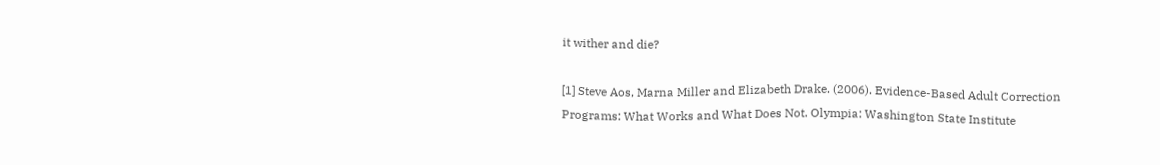it wither and die?

[1] Steve Aos, Marna Miller and Elizabeth Drake. (2006). Evidence-Based Adult Correction Programs: What Works and What Does Not. Olympia: Washington State Institute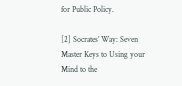for Public Policy.

[2] Socrates’ Way: Seven Master Keys to Using your Mind to the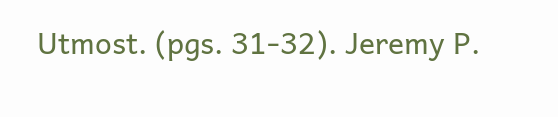Utmost. (pgs. 31-32). Jeremy P.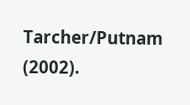Tarcher/Putnam (2002).